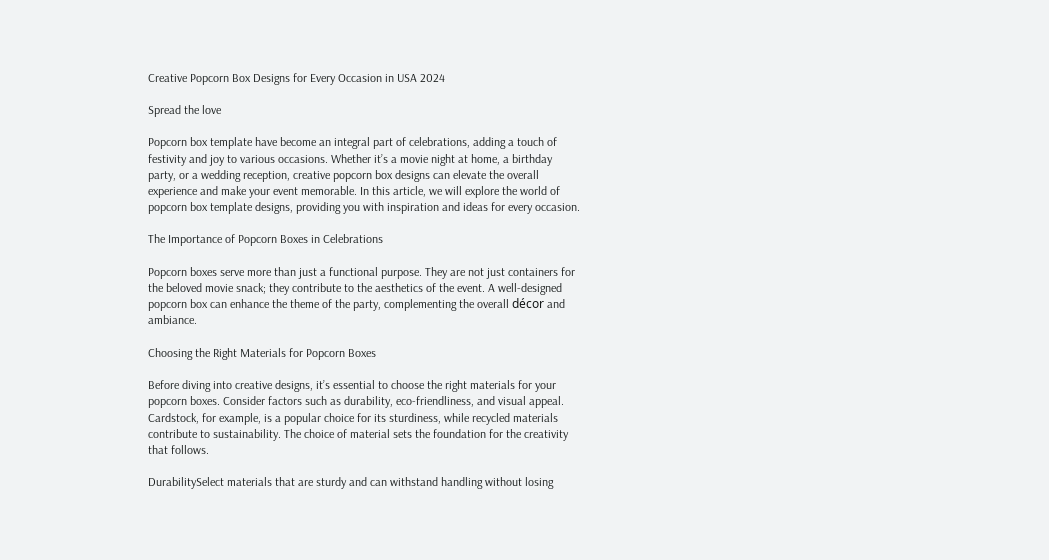Creative Popcorn Box Designs for Every Occasion in USA 2024

Spread the love

Popcorn box template have become an integral part of celebrations, adding a touch of festivity and joy to various occasions. Whether it’s a movie night at home, a birthday party, or a wedding reception, creative popcorn box designs can elevate the overall experience and make your event memorable. In this article, we will explore the world of popcorn box template designs, providing you with inspiration and ideas for every occasion.

The Importance of Popcorn Boxes in Celebrations

Popcorn boxes serve more than just a functional purpose. They are not just containers for the beloved movie snack; they contribute to the aesthetics of the event. A well-designed popcorn box can enhance the theme of the party, complementing the overall décor and ambiance.

Choosing the Right Materials for Popcorn Boxes

Before diving into creative designs, it’s essential to choose the right materials for your popcorn boxes. Consider factors such as durability, eco-friendliness, and visual appeal. Cardstock, for example, is a popular choice for its sturdiness, while recycled materials contribute to sustainability. The choice of material sets the foundation for the creativity that follows.

DurabilitySelect materials that are sturdy and can withstand handling without losing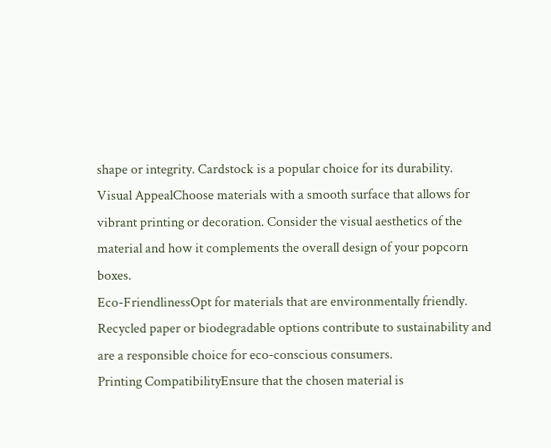shape or integrity. Cardstock is a popular choice for its durability.
Visual AppealChoose materials with a smooth surface that allows for vibrant printing or decoration. Consider the visual aesthetics of the material and how it complements the overall design of your popcorn boxes.
Eco-FriendlinessOpt for materials that are environmentally friendly. Recycled paper or biodegradable options contribute to sustainability and are a responsible choice for eco-conscious consumers.
Printing CompatibilityEnsure that the chosen material is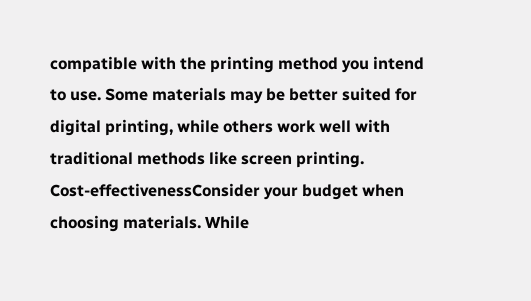compatible with the printing method you intend to use. Some materials may be better suited for digital printing, while others work well with traditional methods like screen printing.
Cost-effectivenessConsider your budget when choosing materials. While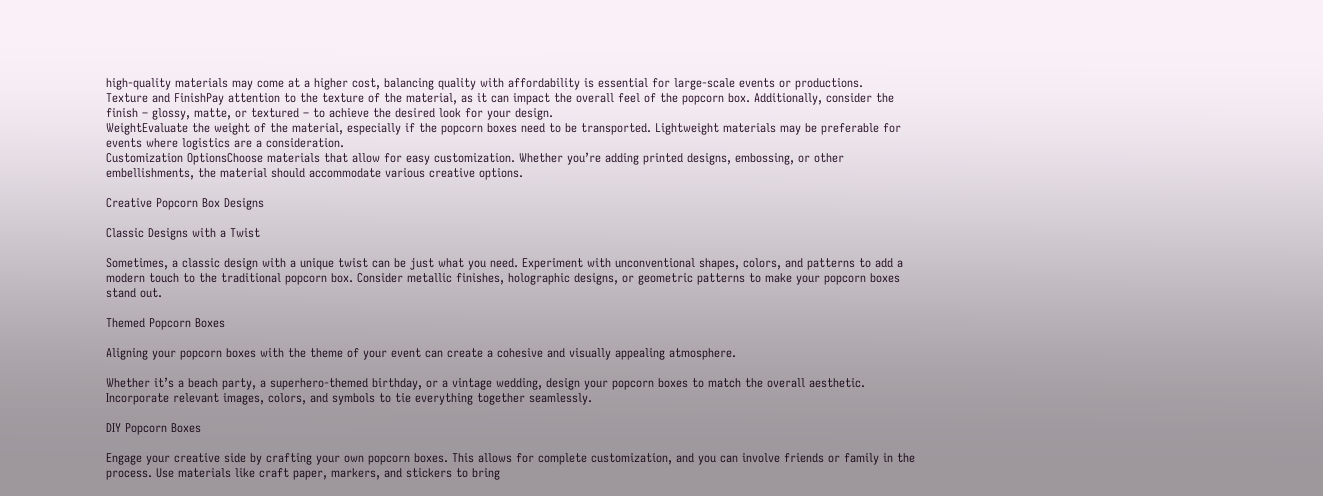high-quality materials may come at a higher cost, balancing quality with affordability is essential for large-scale events or productions.
Texture and FinishPay attention to the texture of the material, as it can impact the overall feel of the popcorn box. Additionally, consider the finish – glossy, matte, or textured – to achieve the desired look for your design.
WeightEvaluate the weight of the material, especially if the popcorn boxes need to be transported. Lightweight materials may be preferable for events where logistics are a consideration.
Customization OptionsChoose materials that allow for easy customization. Whether you’re adding printed designs, embossing, or other embellishments, the material should accommodate various creative options.

Creative Popcorn Box Designs

Classic Designs with a Twist

Sometimes, a classic design with a unique twist can be just what you need. Experiment with unconventional shapes, colors, and patterns to add a modern touch to the traditional popcorn box. Consider metallic finishes, holographic designs, or geometric patterns to make your popcorn boxes stand out.

Themed Popcorn Boxes

Aligning your popcorn boxes with the theme of your event can create a cohesive and visually appealing atmosphere.

Whether it’s a beach party, a superhero-themed birthday, or a vintage wedding, design your popcorn boxes to match the overall aesthetic. Incorporate relevant images, colors, and symbols to tie everything together seamlessly.

DIY Popcorn Boxes

Engage your creative side by crafting your own popcorn boxes. This allows for complete customization, and you can involve friends or family in the process. Use materials like craft paper, markers, and stickers to bring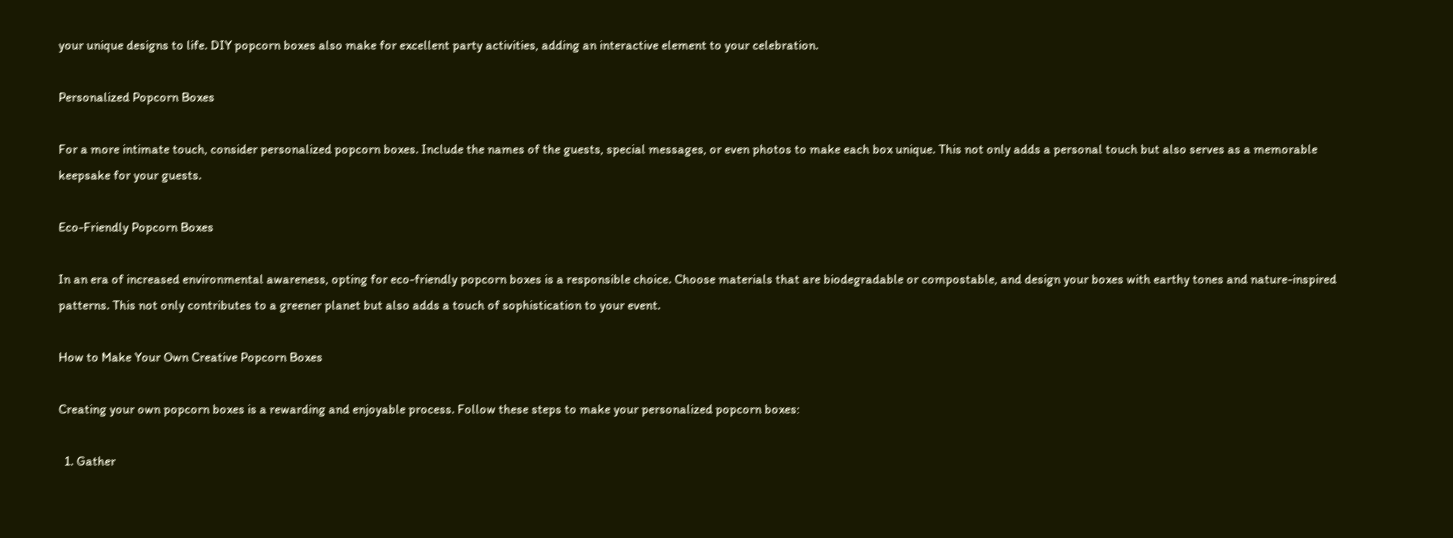your unique designs to life. DIY popcorn boxes also make for excellent party activities, adding an interactive element to your celebration.

Personalized Popcorn Boxes

For a more intimate touch, consider personalized popcorn boxes. Include the names of the guests, special messages, or even photos to make each box unique. This not only adds a personal touch but also serves as a memorable keepsake for your guests.

Eco-Friendly Popcorn Boxes

In an era of increased environmental awareness, opting for eco-friendly popcorn boxes is a responsible choice. Choose materials that are biodegradable or compostable, and design your boxes with earthy tones and nature-inspired patterns. This not only contributes to a greener planet but also adds a touch of sophistication to your event.

How to Make Your Own Creative Popcorn Boxes

Creating your own popcorn boxes is a rewarding and enjoyable process. Follow these steps to make your personalized popcorn boxes:

  1. Gather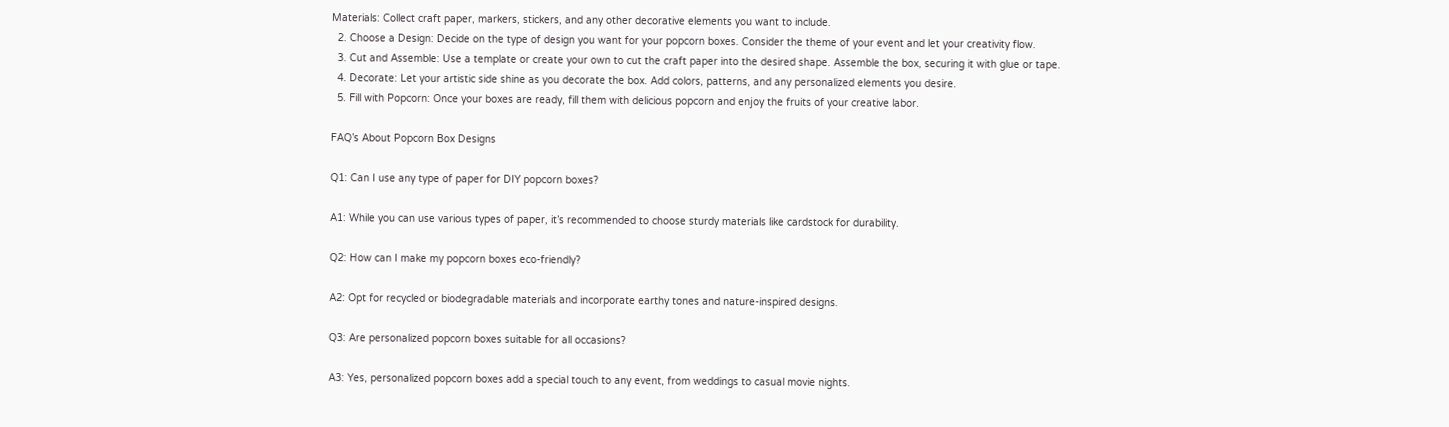Materials: Collect craft paper, markers, stickers, and any other decorative elements you want to include.
  2. Choose a Design: Decide on the type of design you want for your popcorn boxes. Consider the theme of your event and let your creativity flow.
  3. Cut and Assemble: Use a template or create your own to cut the craft paper into the desired shape. Assemble the box, securing it with glue or tape.
  4. Decorate: Let your artistic side shine as you decorate the box. Add colors, patterns, and any personalized elements you desire.
  5. Fill with Popcorn: Once your boxes are ready, fill them with delicious popcorn and enjoy the fruits of your creative labor.

FAQ’s About Popcorn Box Designs

Q1: Can I use any type of paper for DIY popcorn boxes?

A1: While you can use various types of paper, it’s recommended to choose sturdy materials like cardstock for durability.

Q2: How can I make my popcorn boxes eco-friendly?

A2: Opt for recycled or biodegradable materials and incorporate earthy tones and nature-inspired designs.

Q3: Are personalized popcorn boxes suitable for all occasions?

A3: Yes, personalized popcorn boxes add a special touch to any event, from weddings to casual movie nights.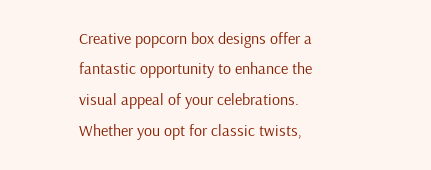Creative popcorn box designs offer a fantastic opportunity to enhance the visual appeal of your celebrations. Whether you opt for classic twists,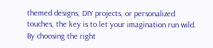themed designs, DIY projects, or personalized touches, the key is to let your imagination run wild. By choosing the right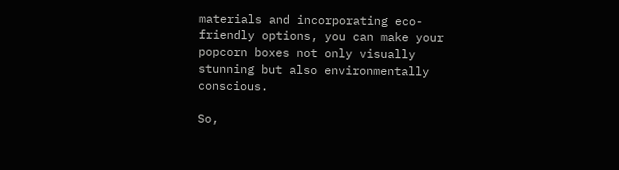materials and incorporating eco-friendly options, you can make your popcorn boxes not only visually stunning but also environmentally conscious.

So,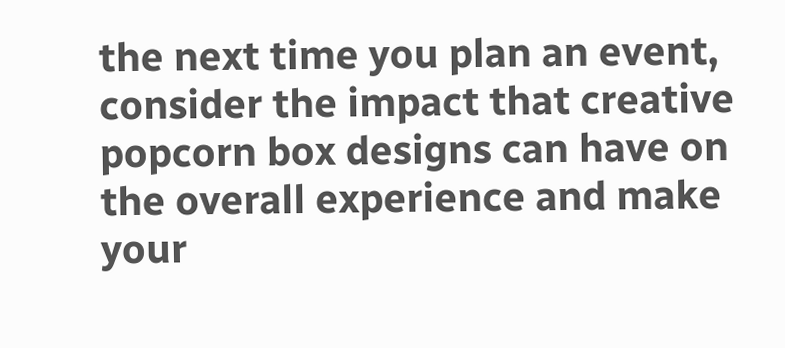the next time you plan an event, consider the impact that creative popcorn box designs can have on the overall experience and make your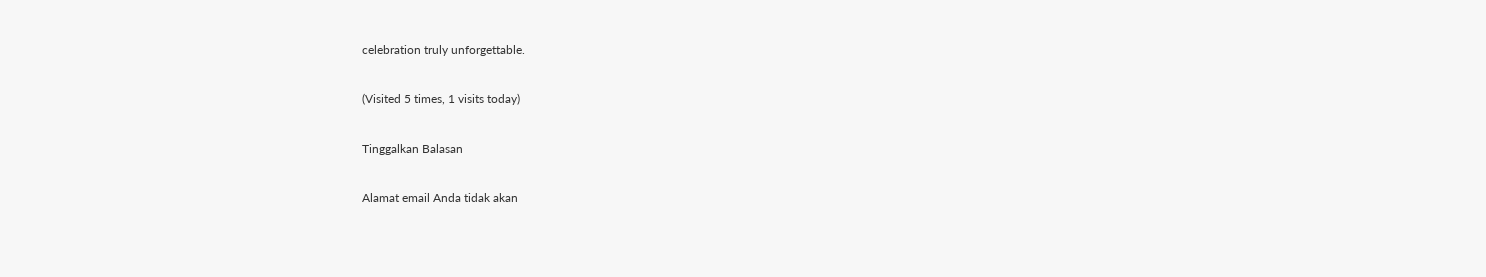celebration truly unforgettable.

(Visited 5 times, 1 visits today)

Tinggalkan Balasan

Alamat email Anda tidak akan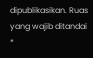dipublikasikan. Ruas yang wajib ditandai *